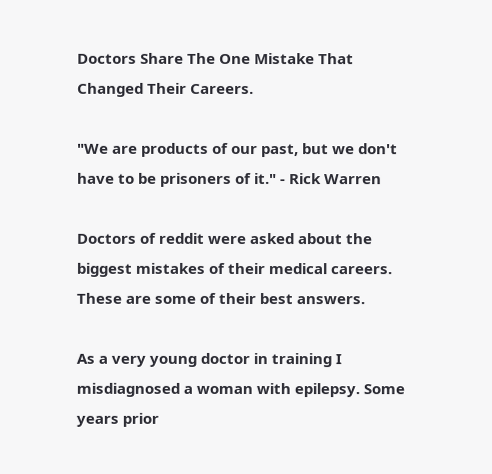Doctors Share The One Mistake That Changed Their Careers.

"We are products of our past, but we don't have to be prisoners of it." - Rick Warren

Doctors of reddit were asked about the biggest mistakes of their medical careers. These are some of their best answers.

As a very young doctor in training I misdiagnosed a woman with epilepsy. Some years prior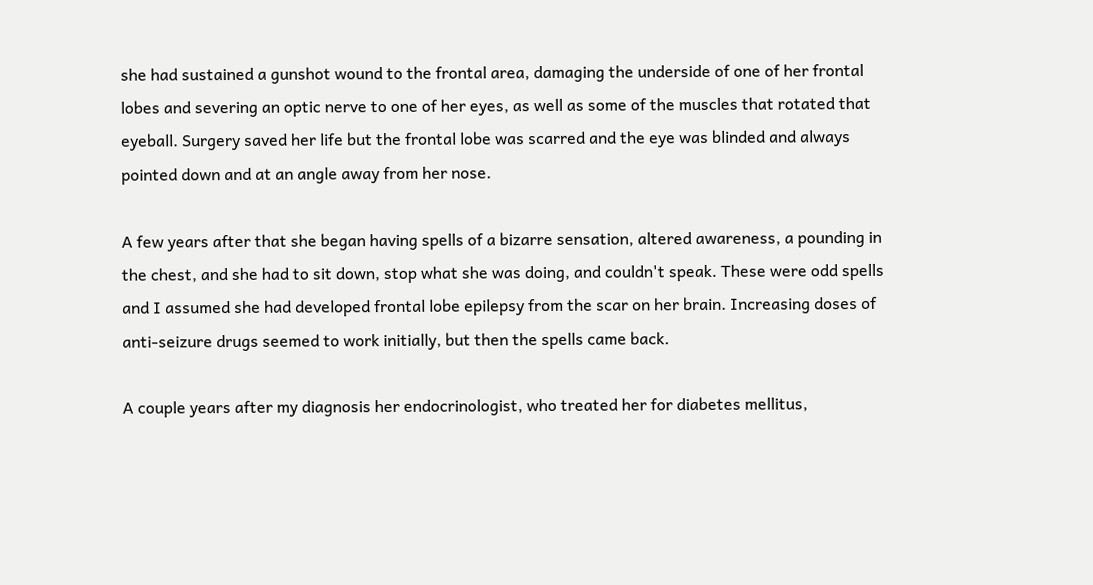she had sustained a gunshot wound to the frontal area, damaging the underside of one of her frontal lobes and severing an optic nerve to one of her eyes, as well as some of the muscles that rotated that eyeball. Surgery saved her life but the frontal lobe was scarred and the eye was blinded and always pointed down and at an angle away from her nose.

A few years after that she began having spells of a bizarre sensation, altered awareness, a pounding in the chest, and she had to sit down, stop what she was doing, and couldn't speak. These were odd spells and I assumed she had developed frontal lobe epilepsy from the scar on her brain. Increasing doses of anti-seizure drugs seemed to work initially, but then the spells came back.

A couple years after my diagnosis her endocrinologist, who treated her for diabetes mellitus,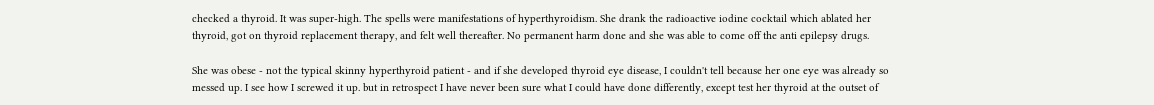checked a thyroid. It was super-high. The spells were manifestations of hyperthyroidism. She drank the radioactive iodine cocktail which ablated her thyroid, got on thyroid replacement therapy, and felt well thereafter. No permanent harm done and she was able to come off the anti epilepsy drugs.

She was obese - not the typical skinny hyperthyroid patient - and if she developed thyroid eye disease, I couldn't tell because her one eye was already so messed up. I see how I screwed it up. but in retrospect I have never been sure what I could have done differently, except test her thyroid at the outset of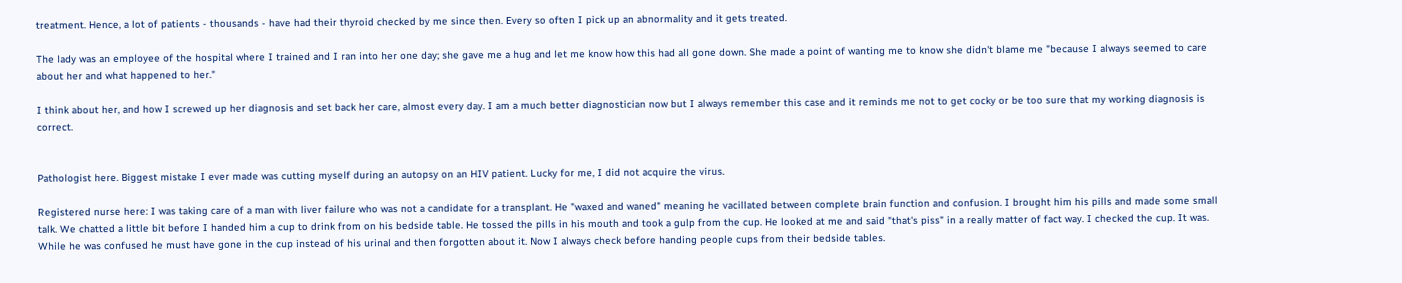treatment. Hence, a lot of patients - thousands - have had their thyroid checked by me since then. Every so often I pick up an abnormality and it gets treated.

The lady was an employee of the hospital where I trained and I ran into her one day; she gave me a hug and let me know how this had all gone down. She made a point of wanting me to know she didn't blame me "because I always seemed to care about her and what happened to her."

I think about her, and how I screwed up her diagnosis and set back her care, almost every day. I am a much better diagnostician now but I always remember this case and it reminds me not to get cocky or be too sure that my working diagnosis is correct.


Pathologist here. Biggest mistake I ever made was cutting myself during an autopsy on an HIV patient. Lucky for me, I did not acquire the virus.

Registered nurse here: I was taking care of a man with liver failure who was not a candidate for a transplant. He "waxed and waned" meaning he vacillated between complete brain function and confusion. I brought him his pills and made some small talk. We chatted a little bit before I handed him a cup to drink from on his bedside table. He tossed the pills in his mouth and took a gulp from the cup. He looked at me and said "that's piss" in a really matter of fact way. I checked the cup. It was. While he was confused he must have gone in the cup instead of his urinal and then forgotten about it. Now I always check before handing people cups from their bedside tables.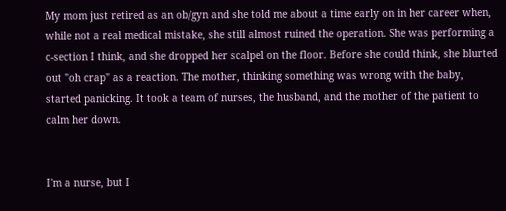My mom just retired as an ob/gyn and she told me about a time early on in her career when, while not a real medical mistake, she still almost ruined the operation. She was performing a c-section I think, and she dropped her scalpel on the floor. Before she could think, she blurted out "oh crap" as a reaction. The mother, thinking something was wrong with the baby, started panicking. It took a team of nurses, the husband, and the mother of the patient to calm her down.


I'm a nurse, but I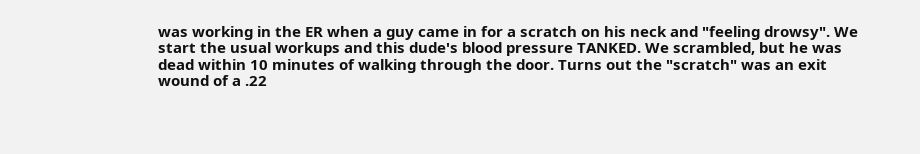was working in the ER when a guy came in for a scratch on his neck and "feeling drowsy". We start the usual workups and this dude's blood pressure TANKED. We scrambled, but he was dead within 10 minutes of walking through the door. Turns out the "scratch" was an exit wound of a .22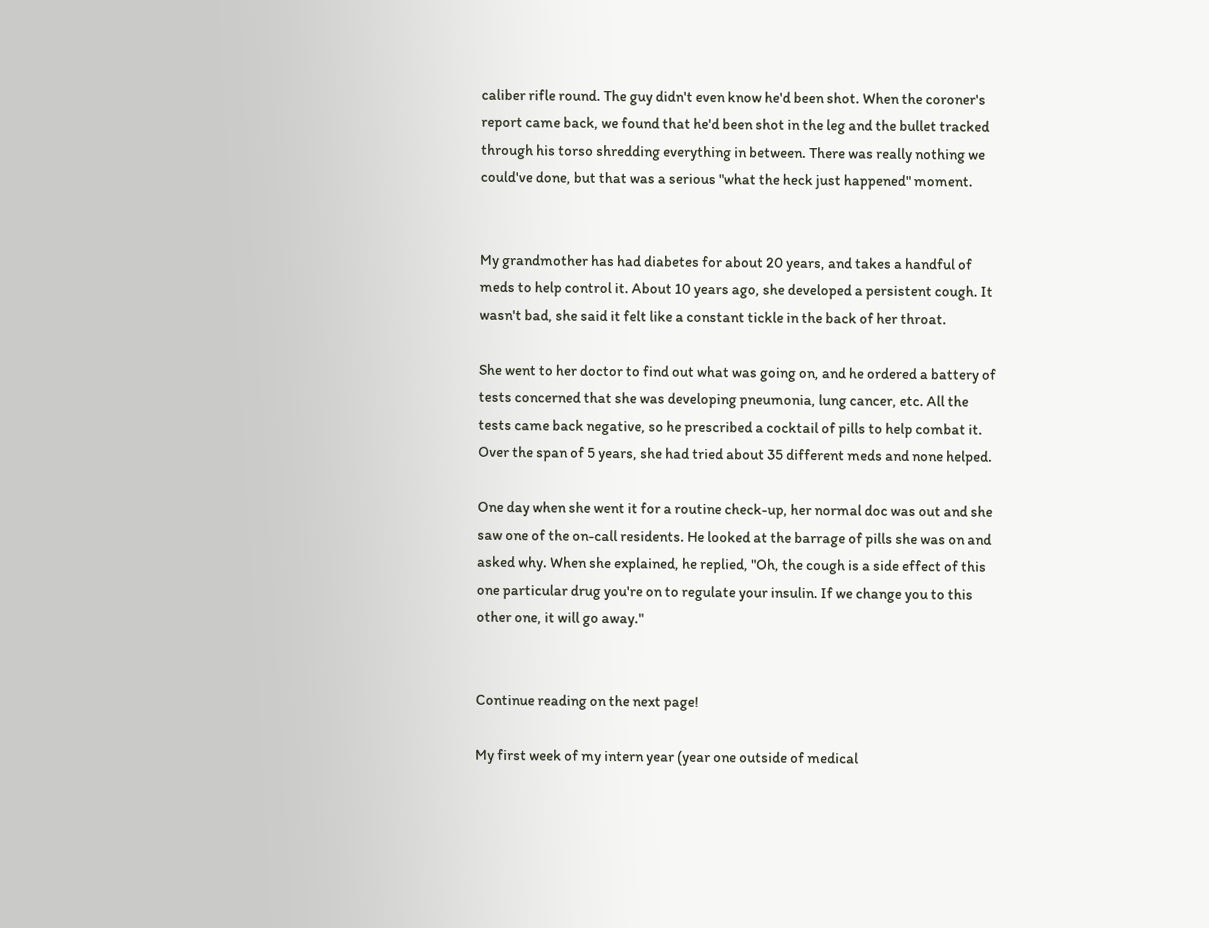caliber rifle round. The guy didn't even know he'd been shot. When the coroner's report came back, we found that he'd been shot in the leg and the bullet tracked through his torso shredding everything in between. There was really nothing we could've done, but that was a serious "what the heck just happened" moment.


My grandmother has had diabetes for about 20 years, and takes a handful of meds to help control it. About 10 years ago, she developed a persistent cough. It wasn't bad, she said it felt like a constant tickle in the back of her throat.

She went to her doctor to find out what was going on, and he ordered a battery of tests concerned that she was developing pneumonia, lung cancer, etc. All the tests came back negative, so he prescribed a cocktail of pills to help combat it. Over the span of 5 years, she had tried about 35 different meds and none helped.

One day when she went it for a routine check-up, her normal doc was out and she saw one of the on-call residents. He looked at the barrage of pills she was on and asked why. When she explained, he replied, "Oh, the cough is a side effect of this one particular drug you're on to regulate your insulin. If we change you to this other one, it will go away."


Continue reading on the next page!

My first week of my intern year (year one outside of medical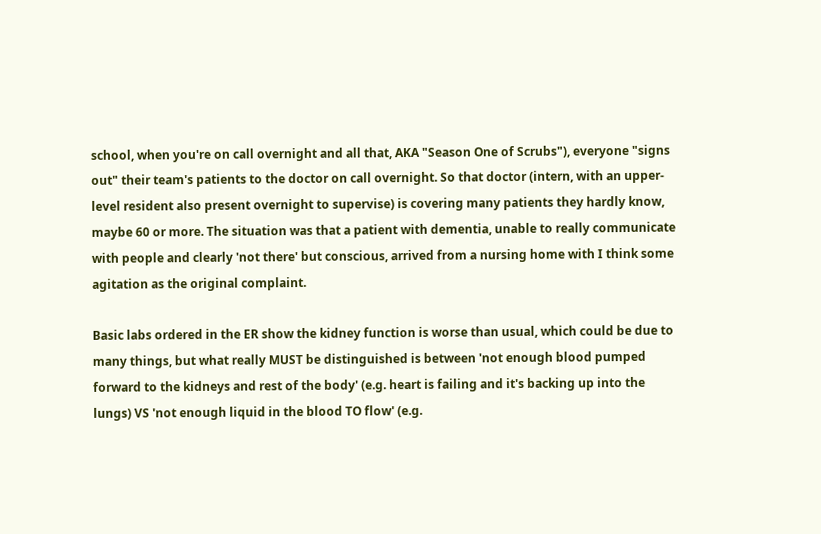school, when you're on call overnight and all that, AKA "Season One of Scrubs"), everyone "signs out" their team's patients to the doctor on call overnight. So that doctor (intern, with an upper-level resident also present overnight to supervise) is covering many patients they hardly know, maybe 60 or more. The situation was that a patient with dementia, unable to really communicate with people and clearly 'not there' but conscious, arrived from a nursing home with I think some agitation as the original complaint.

Basic labs ordered in the ER show the kidney function is worse than usual, which could be due to many things, but what really MUST be distinguished is between 'not enough blood pumped forward to the kidneys and rest of the body' (e.g. heart is failing and it's backing up into the lungs) VS 'not enough liquid in the blood TO flow' (e.g.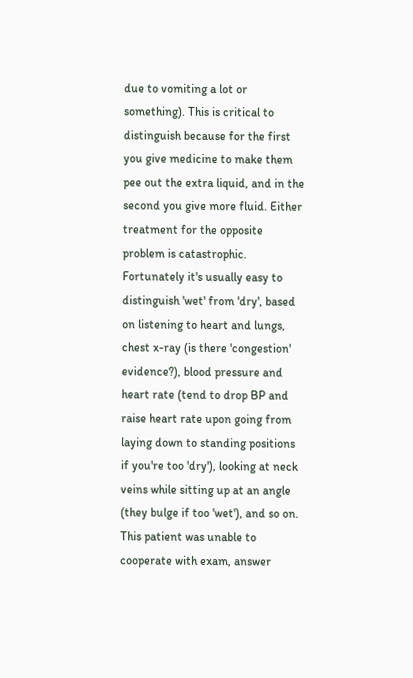due to vomiting a lot or something). This is critical to distinguish because for the first you give medicine to make them pee out the extra liquid, and in the second you give more fluid. Either treatment for the opposite problem is catastrophic. Fortunately it's usually easy to distinguish 'wet' from 'dry', based on listening to heart and lungs, chest x-ray (is there 'congestion' evidence?), blood pressure and heart rate (tend to drop BP and raise heart rate upon going from laying down to standing positions if you're too 'dry'), looking at neck veins while sitting up at an angle (they bulge if too 'wet'), and so on. This patient was unable to cooperate with exam, answer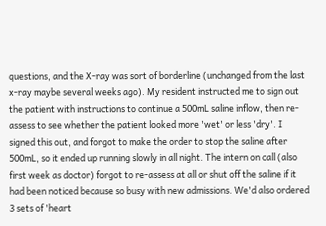questions, and the X-ray was sort of borderline (unchanged from the last x-ray maybe several weeks ago). My resident instructed me to sign out the patient with instructions to continue a 500mL saline inflow, then re-assess to see whether the patient looked more 'wet' or less 'dry'. I signed this out, and forgot to make the order to stop the saline after 500mL, so it ended up running slowly in all night. The intern on call (also first week as doctor) forgot to re-assess at all or shut off the saline if it had been noticed because so busy with new admissions. We'd also ordered 3 sets of 'heart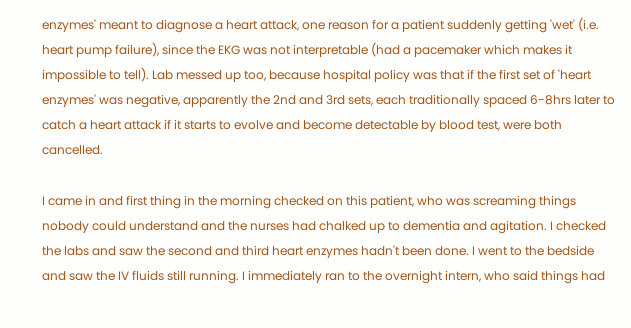enzymes' meant to diagnose a heart attack, one reason for a patient suddenly getting 'wet' (i.e. heart pump failure), since the EKG was not interpretable (had a pacemaker which makes it impossible to tell). Lab messed up too, because hospital policy was that if the first set of 'heart enzymes' was negative, apparently the 2nd and 3rd sets, each traditionally spaced 6-8hrs later to catch a heart attack if it starts to evolve and become detectable by blood test, were both cancelled.

I came in and first thing in the morning checked on this patient, who was screaming things nobody could understand and the nurses had chalked up to dementia and agitation. I checked the labs and saw the second and third heart enzymes hadn't been done. I went to the bedside and saw the IV fluids still running. I immediately ran to the overnight intern, who said things had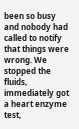been so busy and nobody had called to notify that things were wrong. We stopped the fluids, immediately got a heart enzyme test,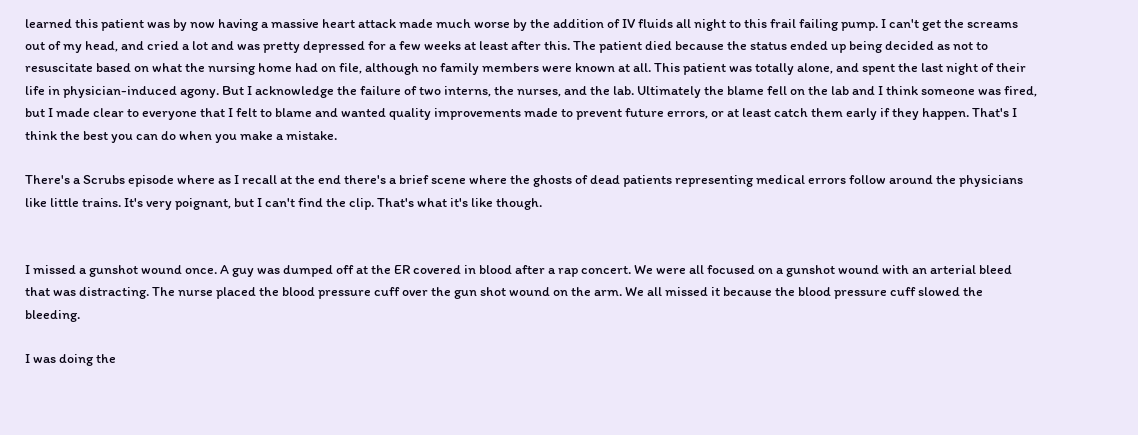learned this patient was by now having a massive heart attack made much worse by the addition of IV fluids all night to this frail failing pump. I can't get the screams out of my head, and cried a lot and was pretty depressed for a few weeks at least after this. The patient died because the status ended up being decided as not to resuscitate based on what the nursing home had on file, although no family members were known at all. This patient was totally alone, and spent the last night of their life in physician-induced agony. But I acknowledge the failure of two interns, the nurses, and the lab. Ultimately the blame fell on the lab and I think someone was fired, but I made clear to everyone that I felt to blame and wanted quality improvements made to prevent future errors, or at least catch them early if they happen. That's I think the best you can do when you make a mistake.

There's a Scrubs episode where as I recall at the end there's a brief scene where the ghosts of dead patients representing medical errors follow around the physicians like little trains. It's very poignant, but I can't find the clip. That's what it's like though.


I missed a gunshot wound once. A guy was dumped off at the ER covered in blood after a rap concert. We were all focused on a gunshot wound with an arterial bleed that was distracting. The nurse placed the blood pressure cuff over the gun shot wound on the arm. We all missed it because the blood pressure cuff slowed the bleeding.

I was doing the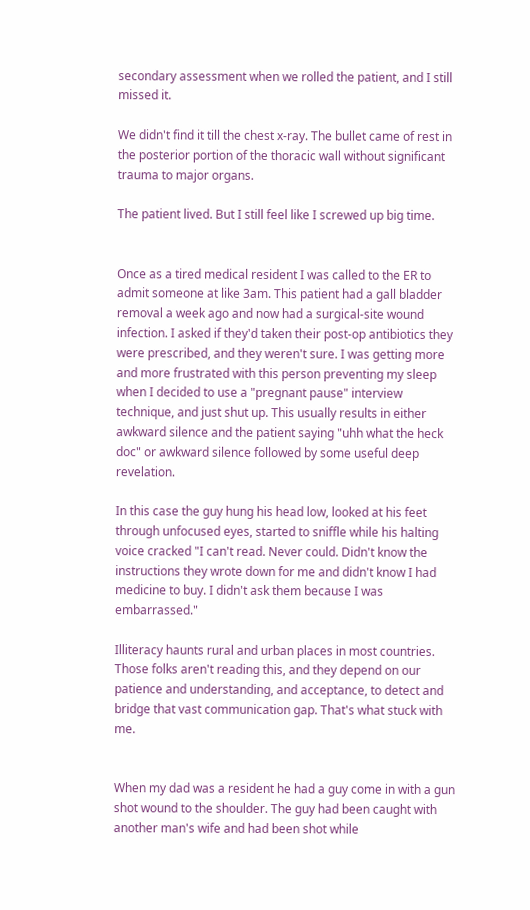secondary assessment when we rolled the patient, and I still missed it.

We didn't find it till the chest x-ray. The bullet came of rest in the posterior portion of the thoracic wall without significant trauma to major organs.

The patient lived. But I still feel like I screwed up big time.


Once as a tired medical resident I was called to the ER to admit someone at like 3am. This patient had a gall bladder removal a week ago and now had a surgical-site wound infection. I asked if they'd taken their post-op antibiotics they were prescribed, and they weren't sure. I was getting more and more frustrated with this person preventing my sleep when I decided to use a "pregnant pause" interview technique, and just shut up. This usually results in either awkward silence and the patient saying "uhh what the heck doc" or awkward silence followed by some useful deep revelation.

In this case the guy hung his head low, looked at his feet through unfocused eyes, started to sniffle while his halting voice cracked "I can't read. Never could. Didn't know the instructions they wrote down for me and didn't know I had medicine to buy. I didn't ask them because I was embarrassed."

Illiteracy haunts rural and urban places in most countries. Those folks aren't reading this, and they depend on our patience and understanding, and acceptance, to detect and bridge that vast communication gap. That's what stuck with me.


When my dad was a resident he had a guy come in with a gun shot wound to the shoulder. The guy had been caught with another man's wife and had been shot while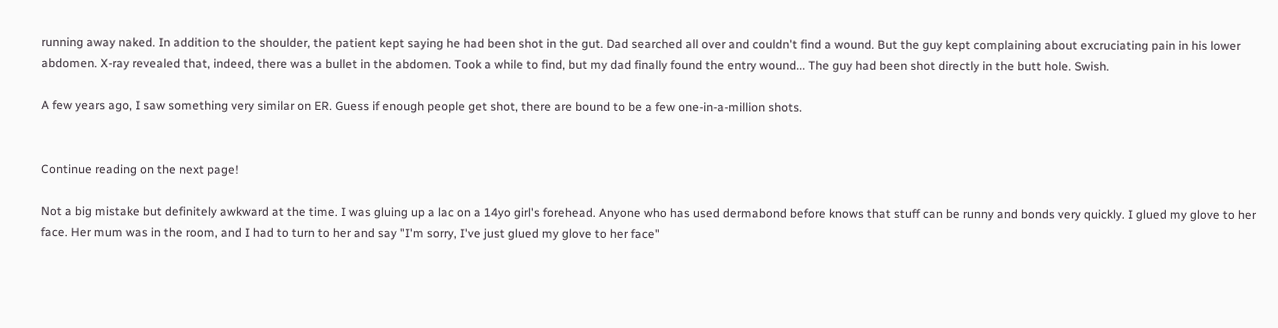running away naked. In addition to the shoulder, the patient kept saying he had been shot in the gut. Dad searched all over and couldn't find a wound. But the guy kept complaining about excruciating pain in his lower abdomen. X-ray revealed that, indeed, there was a bullet in the abdomen. Took a while to find, but my dad finally found the entry wound... The guy had been shot directly in the butt hole. Swish.

A few years ago, I saw something very similar on ER. Guess if enough people get shot, there are bound to be a few one-in-a-million shots.


Continue reading on the next page!

Not a big mistake but definitely awkward at the time. I was gluing up a lac on a 14yo girl's forehead. Anyone who has used dermabond before knows that stuff can be runny and bonds very quickly. I glued my glove to her face. Her mum was in the room, and I had to turn to her and say "I'm sorry, I've just glued my glove to her face"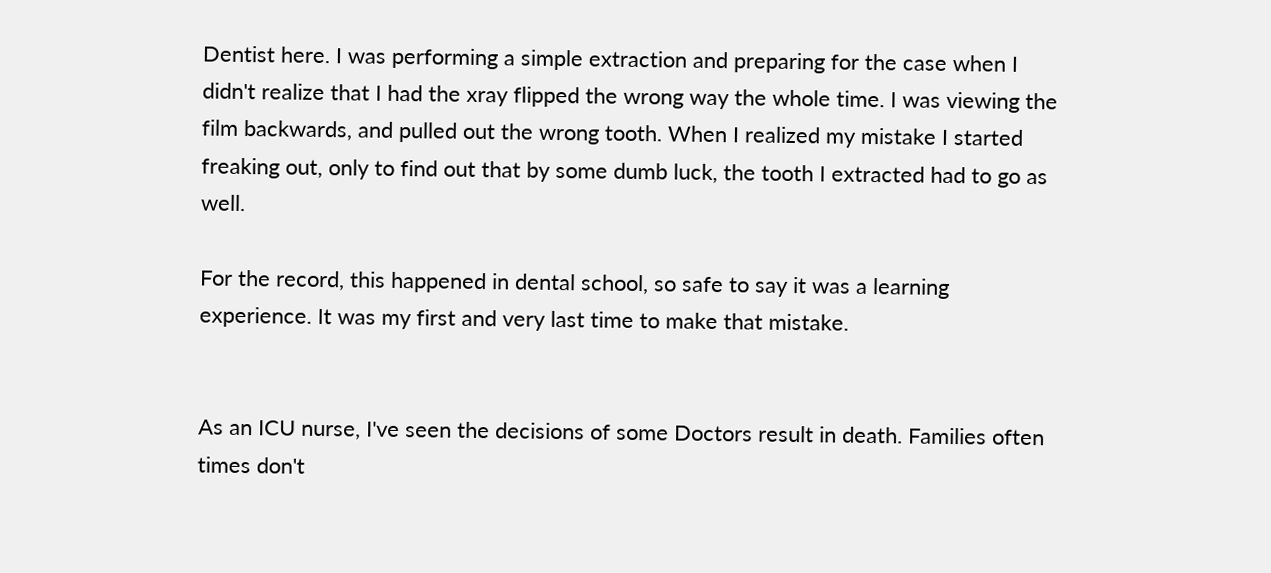Dentist here. I was performing a simple extraction and preparing for the case when I didn't realize that I had the xray flipped the wrong way the whole time. I was viewing the film backwards, and pulled out the wrong tooth. When I realized my mistake I started freaking out, only to find out that by some dumb luck, the tooth I extracted had to go as well.

For the record, this happened in dental school, so safe to say it was a learning experience. It was my first and very last time to make that mistake.


As an ICU nurse, I've seen the decisions of some Doctors result in death. Families often times don't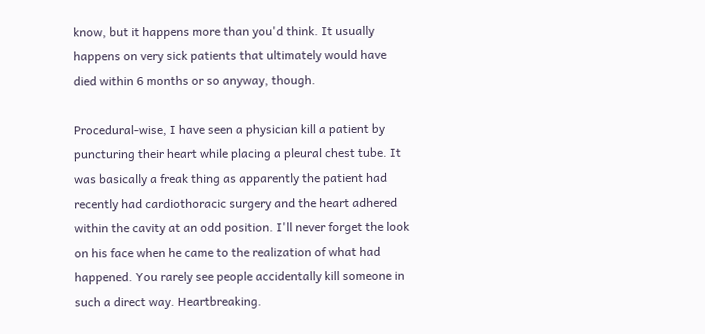know, but it happens more than you'd think. It usually happens on very sick patients that ultimately would have died within 6 months or so anyway, though.

Procedural-wise, I have seen a physician kill a patient by puncturing their heart while placing a pleural chest tube. It was basically a freak thing as apparently the patient had recently had cardiothoracic surgery and the heart adhered within the cavity at an odd position. I'll never forget the look on his face when he came to the realization of what had happened. You rarely see people accidentally kill someone in such a direct way. Heartbreaking.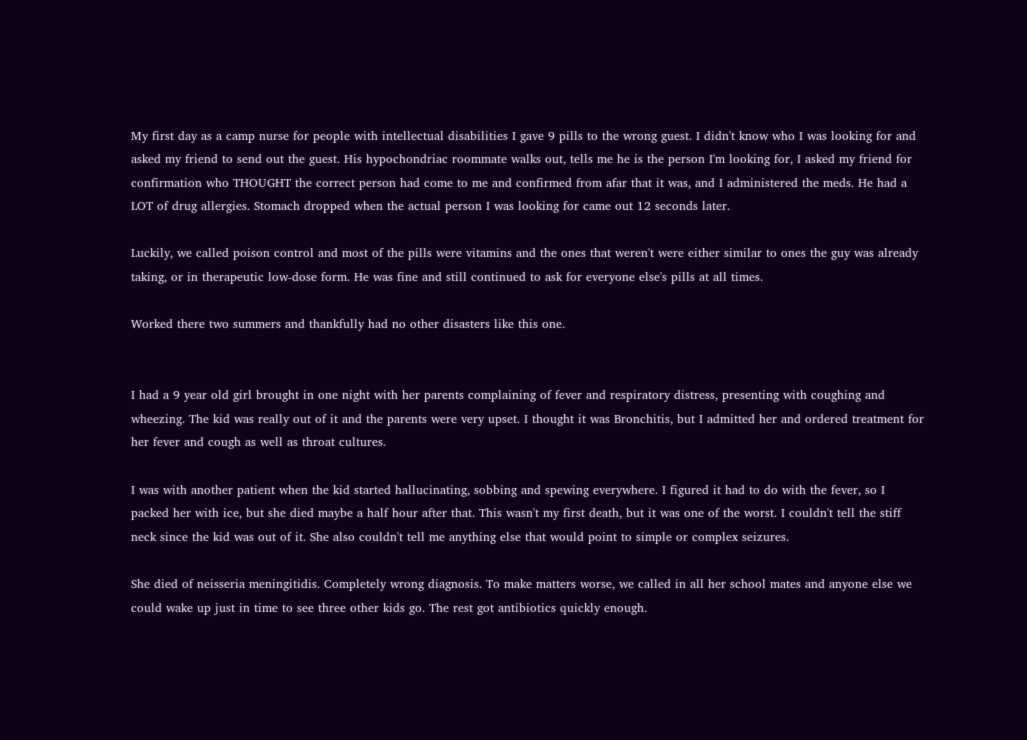My first day as a camp nurse for people with intellectual disabilities I gave 9 pills to the wrong guest. I didn't know who I was looking for and asked my friend to send out the guest. His hypochondriac roommate walks out, tells me he is the person I'm looking for, I asked my friend for confirmation who THOUGHT the correct person had come to me and confirmed from afar that it was, and I administered the meds. He had a LOT of drug allergies. Stomach dropped when the actual person I was looking for came out 12 seconds later.

Luckily, we called poison control and most of the pills were vitamins and the ones that weren't were either similar to ones the guy was already taking, or in therapeutic low-dose form. He was fine and still continued to ask for everyone else's pills at all times.

Worked there two summers and thankfully had no other disasters like this one.


I had a 9 year old girl brought in one night with her parents complaining of fever and respiratory distress, presenting with coughing and wheezing. The kid was really out of it and the parents were very upset. I thought it was Bronchitis, but I admitted her and ordered treatment for her fever and cough as well as throat cultures.

I was with another patient when the kid started hallucinating, sobbing and spewing everywhere. I figured it had to do with the fever, so I packed her with ice, but she died maybe a half hour after that. This wasn't my first death, but it was one of the worst. I couldn't tell the stiff neck since the kid was out of it. She also couldn't tell me anything else that would point to simple or complex seizures.

She died of neisseria meningitidis. Completely wrong diagnosis. To make matters worse, we called in all her school mates and anyone else we could wake up just in time to see three other kids go. The rest got antibiotics quickly enough.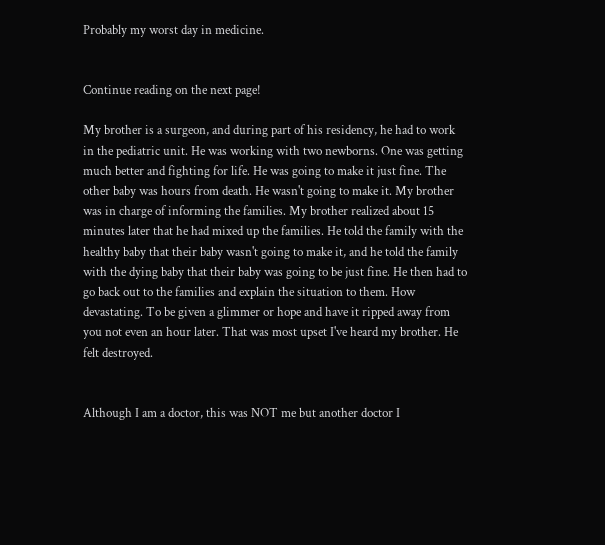Probably my worst day in medicine.


Continue reading on the next page!

My brother is a surgeon, and during part of his residency, he had to work in the pediatric unit. He was working with two newborns. One was getting much better and fighting for life. He was going to make it just fine. The other baby was hours from death. He wasn't going to make it. My brother was in charge of informing the families. My brother realized about 15 minutes later that he had mixed up the families. He told the family with the healthy baby that their baby wasn't going to make it, and he told the family with the dying baby that their baby was going to be just fine. He then had to go back out to the families and explain the situation to them. How devastating. To be given a glimmer or hope and have it ripped away from you not even an hour later. That was most upset I've heard my brother. He felt destroyed.


Although I am a doctor, this was NOT me but another doctor I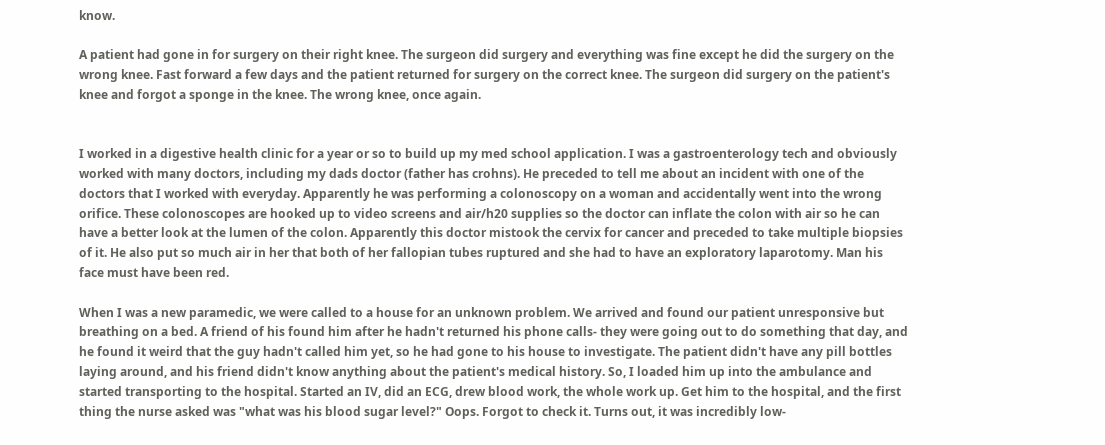know.

A patient had gone in for surgery on their right knee. The surgeon did surgery and everything was fine except he did the surgery on the wrong knee. Fast forward a few days and the patient returned for surgery on the correct knee. The surgeon did surgery on the patient's knee and forgot a sponge in the knee. The wrong knee, once again.


I worked in a digestive health clinic for a year or so to build up my med school application. I was a gastroenterology tech and obviously worked with many doctors, including my dads doctor (father has crohns). He preceded to tell me about an incident with one of the doctors that I worked with everyday. Apparently he was performing a colonoscopy on a woman and accidentally went into the wrong orifice. These colonoscopes are hooked up to video screens and air/h20 supplies so the doctor can inflate the colon with air so he can have a better look at the lumen of the colon. Apparently this doctor mistook the cervix for cancer and preceded to take multiple biopsies of it. He also put so much air in her that both of her fallopian tubes ruptured and she had to have an exploratory laparotomy. Man his face must have been red.

When I was a new paramedic, we were called to a house for an unknown problem. We arrived and found our patient unresponsive but breathing on a bed. A friend of his found him after he hadn't returned his phone calls- they were going out to do something that day, and he found it weird that the guy hadn't called him yet, so he had gone to his house to investigate. The patient didn't have any pill bottles laying around, and his friend didn't know anything about the patient's medical history. So, I loaded him up into the ambulance and started transporting to the hospital. Started an IV, did an ECG, drew blood work, the whole work up. Get him to the hospital, and the first thing the nurse asked was "what was his blood sugar level?" Oops. Forgot to check it. Turns out, it was incredibly low-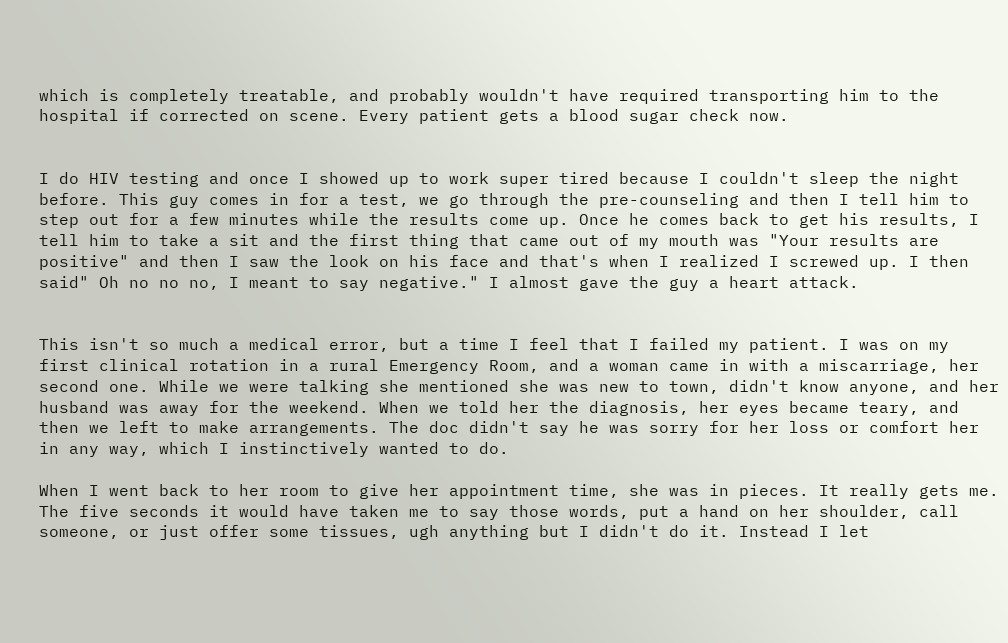which is completely treatable, and probably wouldn't have required transporting him to the hospital if corrected on scene. Every patient gets a blood sugar check now.


I do HIV testing and once I showed up to work super tired because I couldn't sleep the night before. This guy comes in for a test, we go through the pre-counseling and then I tell him to step out for a few minutes while the results come up. Once he comes back to get his results, I tell him to take a sit and the first thing that came out of my mouth was "Your results are positive" and then I saw the look on his face and that's when I realized I screwed up. I then said" Oh no no no, I meant to say negative." I almost gave the guy a heart attack.


This isn't so much a medical error, but a time I feel that I failed my patient. I was on my first clinical rotation in a rural Emergency Room, and a woman came in with a miscarriage, her second one. While we were talking she mentioned she was new to town, didn't know anyone, and her husband was away for the weekend. When we told her the diagnosis, her eyes became teary, and then we left to make arrangements. The doc didn't say he was sorry for her loss or comfort her in any way, which I instinctively wanted to do.

When I went back to her room to give her appointment time, she was in pieces. It really gets me. The five seconds it would have taken me to say those words, put a hand on her shoulder, call someone, or just offer some tissues, ugh anything but I didn't do it. Instead I let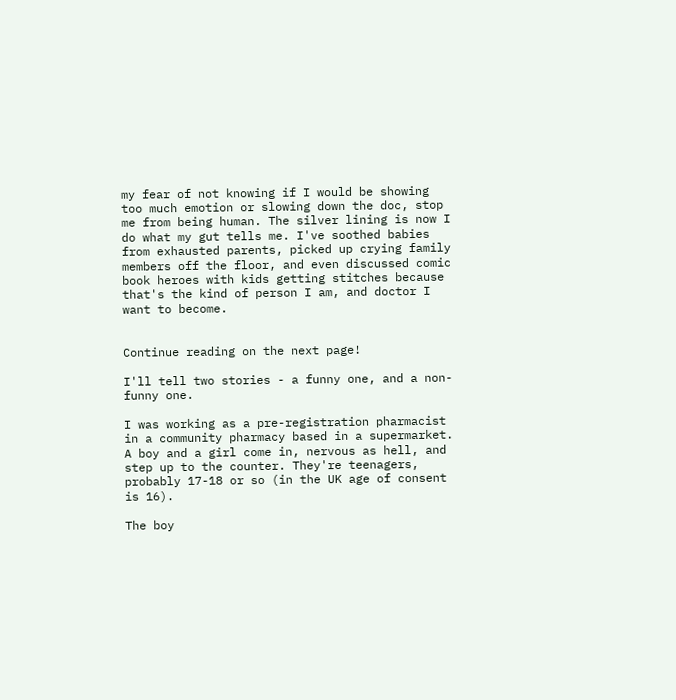my fear of not knowing if I would be showing too much emotion or slowing down the doc, stop me from being human. The silver lining is now I do what my gut tells me. I've soothed babies from exhausted parents, picked up crying family members off the floor, and even discussed comic book heroes with kids getting stitches because that's the kind of person I am, and doctor I want to become.


Continue reading on the next page!

I'll tell two stories - a funny one, and a non-funny one.

I was working as a pre-registration pharmacist in a community pharmacy based in a supermarket. A boy and a girl come in, nervous as hell, and step up to the counter. They're teenagers, probably 17-18 or so (in the UK age of consent is 16).

The boy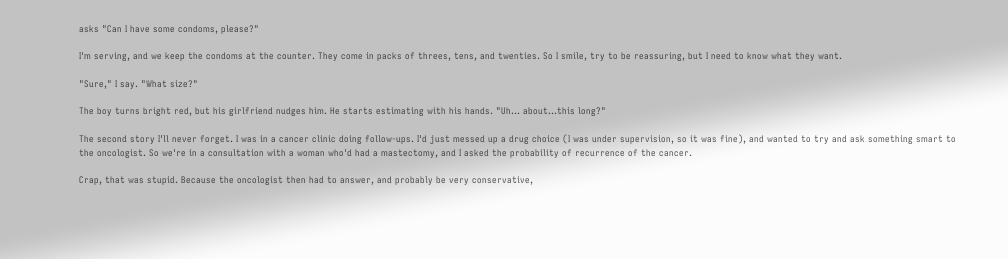asks "Can I have some condoms, please?"

I'm serving, and we keep the condoms at the counter. They come in packs of threes, tens, and twenties. So I smile, try to be reassuring, but I need to know what they want.

"Sure," I say. "What size?"

The boy turns bright red, but his girlfriend nudges him. He starts estimating with his hands. "Uh... about...this long?"

The second story I'll never forget. I was in a cancer clinic doing follow-ups. I'd just messed up a drug choice (I was under supervision, so it was fine), and wanted to try and ask something smart to the oncologist. So we're in a consultation with a woman who'd had a mastectomy, and I asked the probability of recurrence of the cancer.

Crap, that was stupid. Because the oncologist then had to answer, and probably be very conservative,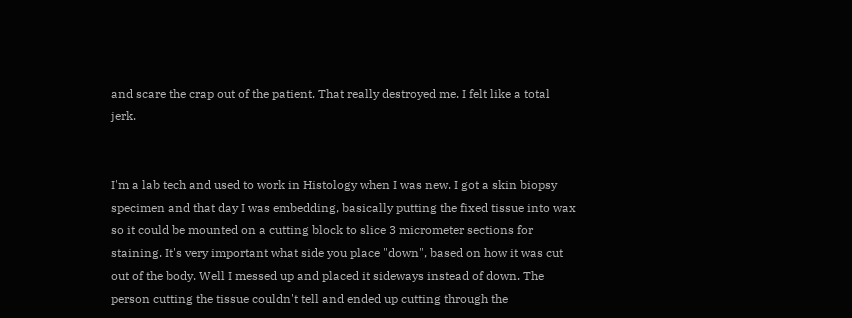and scare the crap out of the patient. That really destroyed me. I felt like a total jerk.


I'm a lab tech and used to work in Histology when I was new. I got a skin biopsy specimen and that day I was embedding, basically putting the fixed tissue into wax so it could be mounted on a cutting block to slice 3 micrometer sections for staining. It's very important what side you place "down", based on how it was cut out of the body. Well I messed up and placed it sideways instead of down. The person cutting the tissue couldn't tell and ended up cutting through the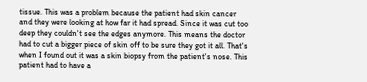tissue. This was a problem because the patient had skin cancer and they were looking at how far it had spread. Since it was cut too deep they couldn't see the edges anymore. This means the doctor had to cut a bigger piece of skin off to be sure they got it all. That's when I found out it was a skin biopsy from the patient's nose. This patient had to have a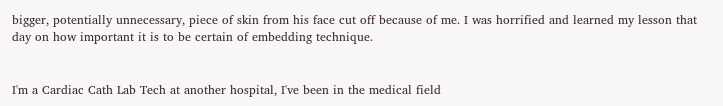bigger, potentially unnecessary, piece of skin from his face cut off because of me. I was horrified and learned my lesson that day on how important it is to be certain of embedding technique.


I'm a Cardiac Cath Lab Tech at another hospital, I've been in the medical field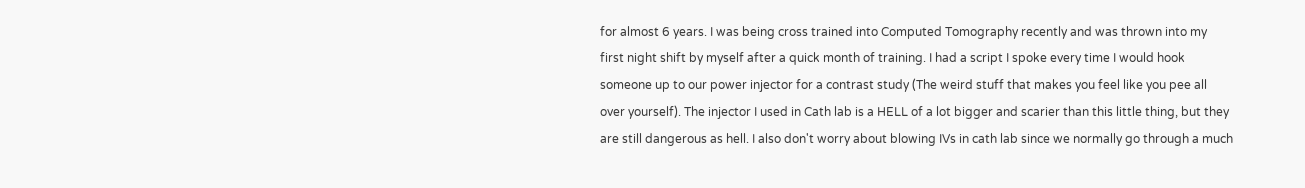for almost 6 years. I was being cross trained into Computed Tomography recently and was thrown into my first night shift by myself after a quick month of training. I had a script I spoke every time I would hook someone up to our power injector for a contrast study (The weird stuff that makes you feel like you pee all over yourself). The injector I used in Cath lab is a HELL of a lot bigger and scarier than this little thing, but they are still dangerous as hell. I also don't worry about blowing IVs in cath lab since we normally go through a much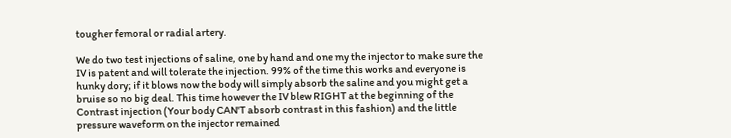tougher femoral or radial artery.

We do two test injections of saline, one by hand and one my the injector to make sure the IV is patent and will tolerate the injection. 99% of the time this works and everyone is hunky dory; if it blows now the body will simply absorb the saline and you might get a bruise so no big deal. This time however the IV blew RIGHT at the beginning of the Contrast injection (Your body CAN'T absorb contrast in this fashion) and the little pressure waveform on the injector remained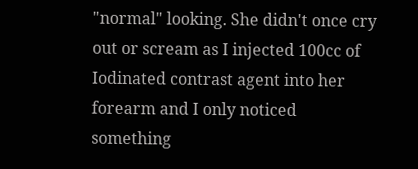"normal" looking. She didn't once cry out or scream as I injected 100cc of Iodinated contrast agent into her forearm and I only noticed something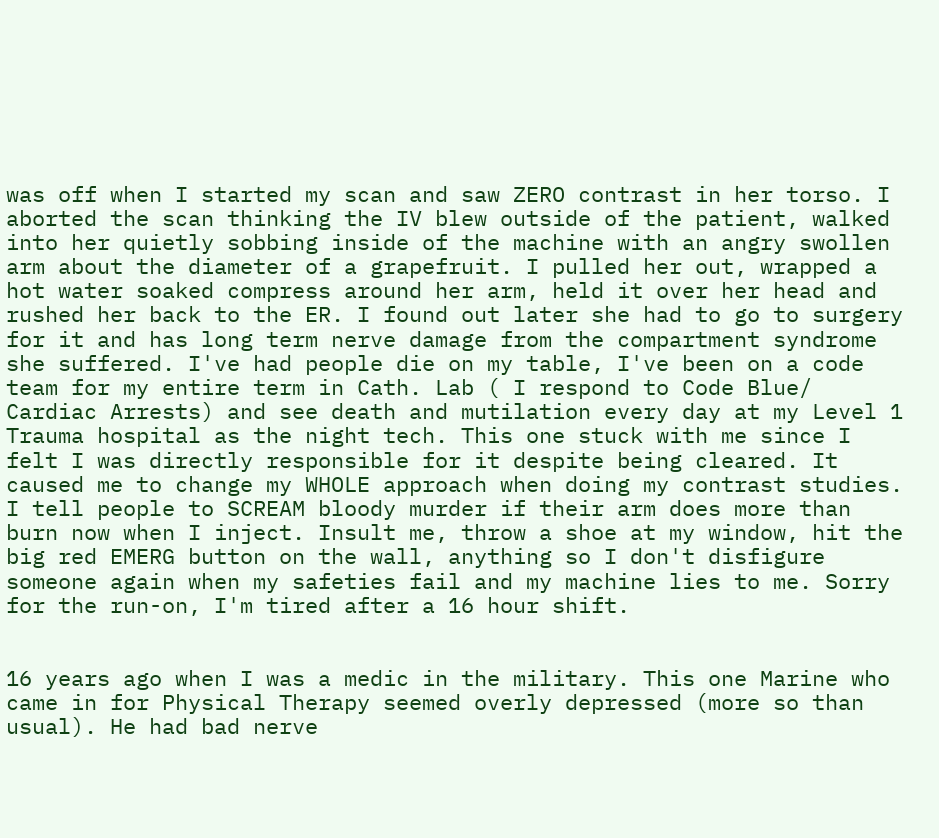was off when I started my scan and saw ZERO contrast in her torso. I aborted the scan thinking the IV blew outside of the patient, walked into her quietly sobbing inside of the machine with an angry swollen arm about the diameter of a grapefruit. I pulled her out, wrapped a hot water soaked compress around her arm, held it over her head and rushed her back to the ER. I found out later she had to go to surgery for it and has long term nerve damage from the compartment syndrome she suffered. I've had people die on my table, I've been on a code team for my entire term in Cath. Lab ( I respond to Code Blue/ Cardiac Arrests) and see death and mutilation every day at my Level 1 Trauma hospital as the night tech. This one stuck with me since I felt I was directly responsible for it despite being cleared. It caused me to change my WHOLE approach when doing my contrast studies. I tell people to SCREAM bloody murder if their arm does more than burn now when I inject. Insult me, throw a shoe at my window, hit the big red EMERG button on the wall, anything so I don't disfigure someone again when my safeties fail and my machine lies to me. Sorry for the run-on, I'm tired after a 16 hour shift.


16 years ago when I was a medic in the military. This one Marine who came in for Physical Therapy seemed overly depressed (more so than usual). He had bad nerve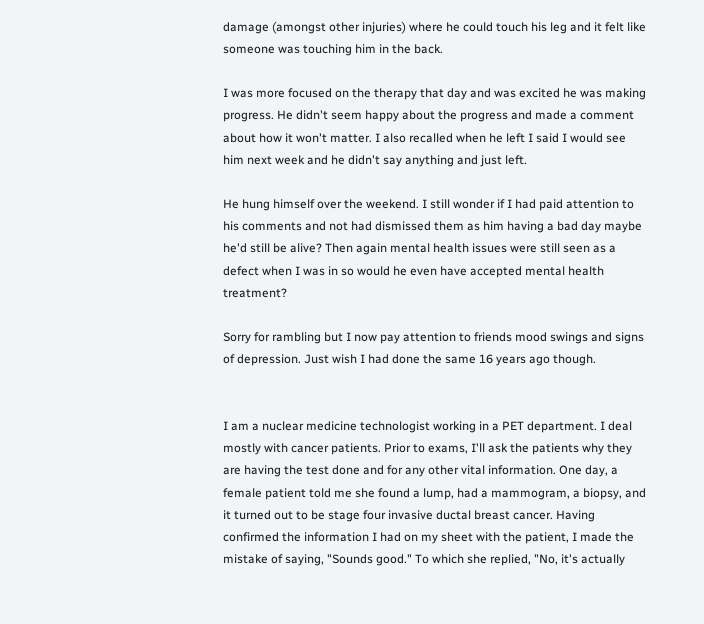damage (amongst other injuries) where he could touch his leg and it felt like someone was touching him in the back.

I was more focused on the therapy that day and was excited he was making progress. He didn't seem happy about the progress and made a comment about how it won't matter. I also recalled when he left I said I would see him next week and he didn't say anything and just left.

He hung himself over the weekend. I still wonder if I had paid attention to his comments and not had dismissed them as him having a bad day maybe he'd still be alive? Then again mental health issues were still seen as a defect when I was in so would he even have accepted mental health treatment?

Sorry for rambling but I now pay attention to friends mood swings and signs of depression. Just wish I had done the same 16 years ago though.


I am a nuclear medicine technologist working in a PET department. I deal mostly with cancer patients. Prior to exams, I'll ask the patients why they are having the test done and for any other vital information. One day, a female patient told me she found a lump, had a mammogram, a biopsy, and it turned out to be stage four invasive ductal breast cancer. Having confirmed the information I had on my sheet with the patient, I made the mistake of saying, "Sounds good." To which she replied, "No, it's actually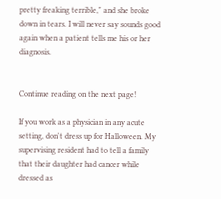pretty freaking terrible," and she broke down in tears. I will never say sounds good again when a patient tells me his or her diagnosis.


Continue reading on the next page!

If you work as a physician in any acute setting, don't dress up for Halloween. My supervising resident had to tell a family that their daughter had cancer while dressed as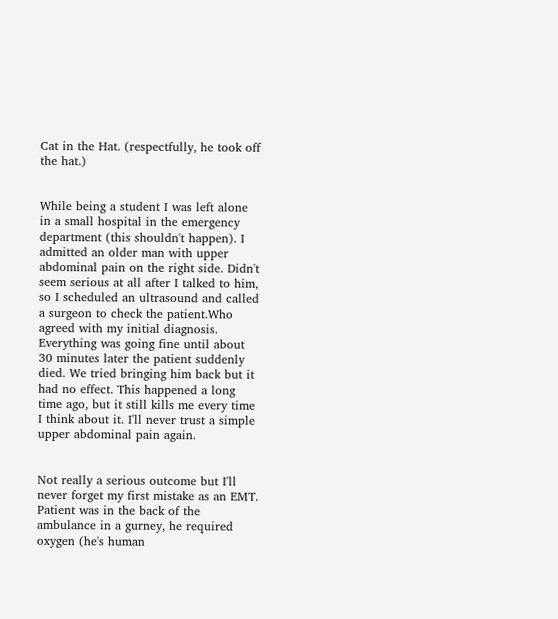Cat in the Hat. (respectfully, he took off the hat.)


While being a student I was left alone in a small hospital in the emergency department (this shouldn't happen). I admitted an older man with upper abdominal pain on the right side. Didn't seem serious at all after I talked to him, so I scheduled an ultrasound and called a surgeon to check the patient.Who agreed with my initial diagnosis. Everything was going fine until about 30 minutes later the patient suddenly died. We tried bringing him back but it had no effect. This happened a long time ago, but it still kills me every time I think about it. I'll never trust a simple upper abdominal pain again.


Not really a serious outcome but I'll never forget my first mistake as an EMT. Patient was in the back of the ambulance in a gurney, he required oxygen (he's human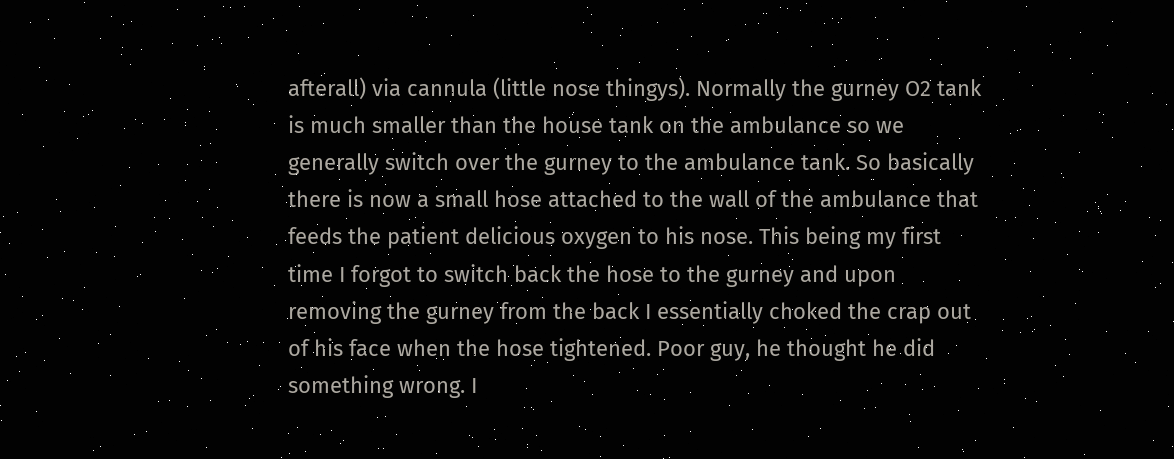afterall) via cannula (little nose thingys). Normally the gurney O2 tank is much smaller than the house tank on the ambulance so we generally switch over the gurney to the ambulance tank. So basically there is now a small hose attached to the wall of the ambulance that feeds the patient delicious oxygen to his nose. This being my first time I forgot to switch back the hose to the gurney and upon removing the gurney from the back I essentially choked the crap out of his face when the hose tightened. Poor guy, he thought he did something wrong. I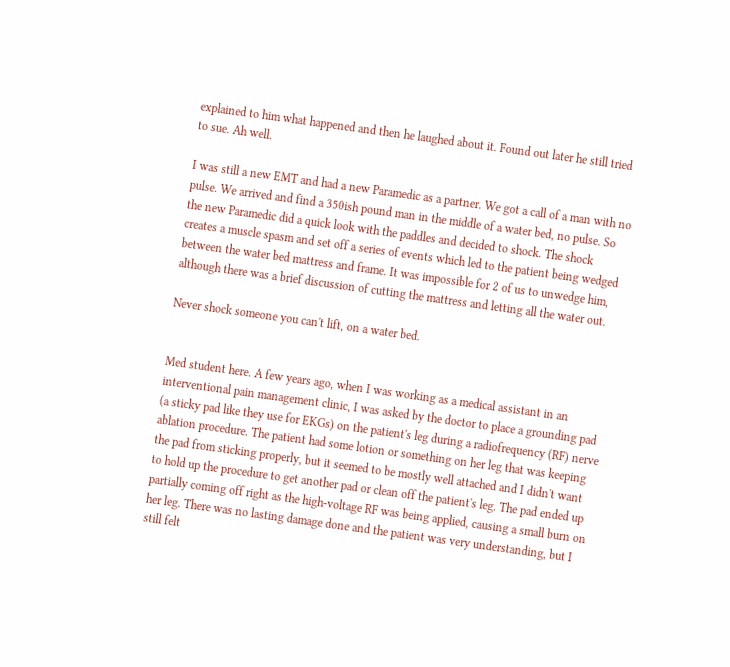explained to him what happened and then he laughed about it. Found out later he still tried to sue. Ah well.

I was still a new EMT and had a new Paramedic as a partner. We got a call of a man with no pulse. We arrived and find a 350ish pound man in the middle of a water bed, no pulse. So the new Paramedic did a quick look with the paddles and decided to shock. The shock creates a muscle spasm and set off a series of events which led to the patient being wedged between the water bed mattress and frame. It was impossible for 2 of us to unwedge him, although there was a brief discussion of cutting the mattress and letting all the water out.

Never shock someone you can't lift, on a water bed.


Med student here. A few years ago, when I was working as a medical assistant in an interventional pain management clinic, I was asked by the doctor to place a grounding pad (a sticky pad like they use for EKGs) on the patient's leg during a radiofrequency (RF) nerve ablation procedure. The patient had some lotion or something on her leg that was keeping the pad from sticking properly, but it seemed to be mostly well attached and I didn't want to hold up the procedure to get another pad or clean off the patient's leg. The pad ended up partially coming off right as the high-voltage RF was being applied, causing a small burn on her leg. There was no lasting damage done and the patient was very understanding, but I still felt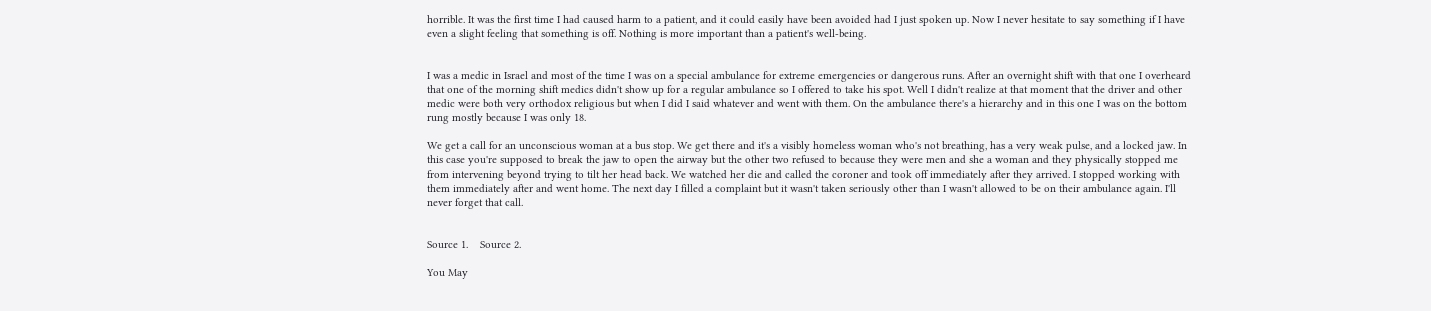horrible. It was the first time I had caused harm to a patient, and it could easily have been avoided had I just spoken up. Now I never hesitate to say something if I have even a slight feeling that something is off. Nothing is more important than a patient's well-being.


I was a medic in Israel and most of the time I was on a special ambulance for extreme emergencies or dangerous runs. After an overnight shift with that one I overheard that one of the morning shift medics didn't show up for a regular ambulance so I offered to take his spot. Well I didn't realize at that moment that the driver and other medic were both very orthodox religious but when I did I said whatever and went with them. On the ambulance there's a hierarchy and in this one I was on the bottom rung mostly because I was only 18.

We get a call for an unconscious woman at a bus stop. We get there and it's a visibly homeless woman who's not breathing, has a very weak pulse, and a locked jaw. In this case you're supposed to break the jaw to open the airway but the other two refused to because they were men and she a woman and they physically stopped me from intervening beyond trying to tilt her head back. We watched her die and called the coroner and took off immediately after they arrived. I stopped working with them immediately after and went home. The next day I filled a complaint but it wasn't taken seriously other than I wasn't allowed to be on their ambulance again. I'll never forget that call.


Source 1.    Source 2.

You May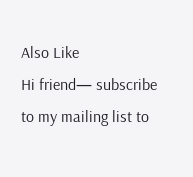Also Like
Hi friend— subscribe to my mailing list to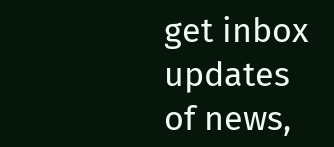get inbox updates of news,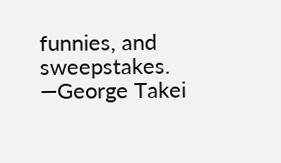funnies, and sweepstakes.
—George Takei